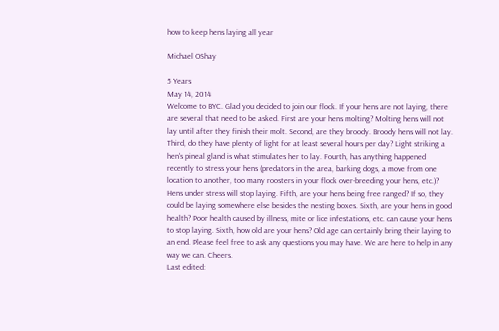how to keep hens laying all year

Michael OShay

5 Years
May 14, 2014
Welcome to BYC. Glad you decided to join our flock. If your hens are not laying, there are several that need to be asked. First are your hens molting? Molting hens will not lay until after they finish their molt. Second, are they broody. Broody hens will not lay. Third, do they have plenty of light for at least several hours per day? Light striking a hen's pineal gland is what stimulates her to lay. Fourth, has anything happened recently to stress your hens (predators in the area, barking dogs, a move from one location to another, too many roosters in your flock over-breeding your hens, etc.)? Hens under stress will stop laying. Fifth, are your hens being free ranged? If so, they could be laying somewhere else besides the nesting boxes. Sixth, are your hens in good health? Poor health caused by illness, mite or lice infestations, etc. can cause your hens to stop laying. Sixth, how old are your hens? Old age can certainly bring their laying to an end. Please feel free to ask any questions you may have. We are here to help in any way we can. Cheers.
Last edited: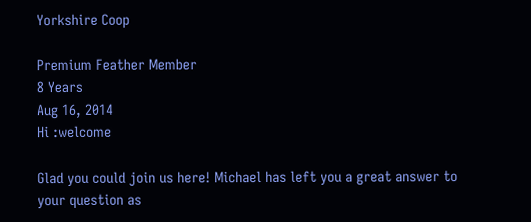Yorkshire Coop

Premium Feather Member
8 Years
Aug 16, 2014
Hi :welcome

Glad you could join us here! Michael has left you a great answer to your question as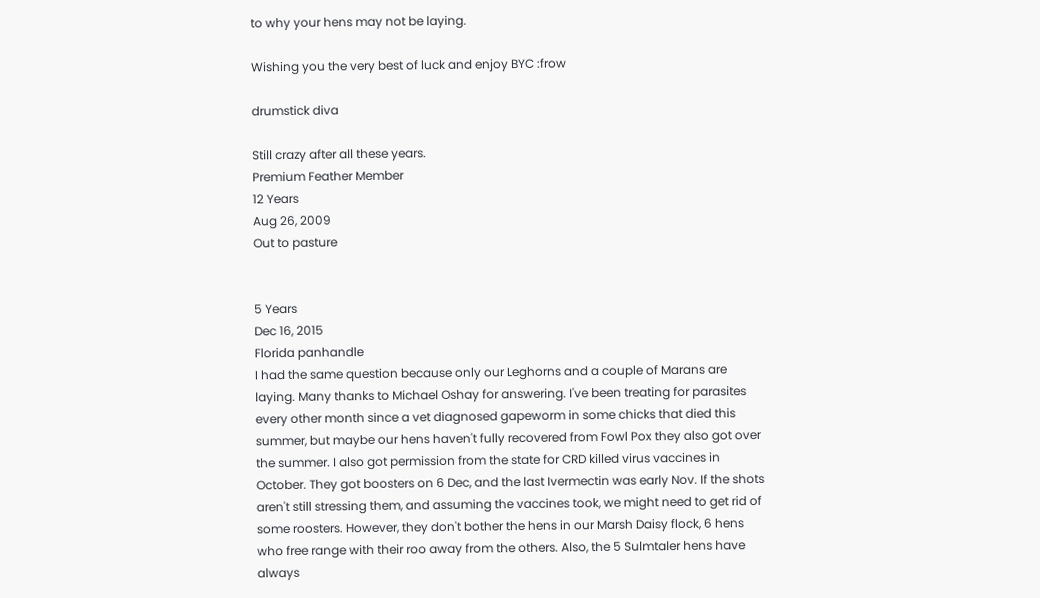to why your hens may not be laying.

Wishing you the very best of luck and enjoy BYC :frow

drumstick diva

Still crazy after all these years.
Premium Feather Member
12 Years
Aug 26, 2009
Out to pasture


5 Years
Dec 16, 2015
Florida panhandle
I had the same question because only our Leghorns and a couple of Marans are laying. Many thanks to Michael Oshay for answering. I've been treating for parasites every other month since a vet diagnosed gapeworm in some chicks that died this summer, but maybe our hens haven't fully recovered from Fowl Pox they also got over the summer. I also got permission from the state for CRD killed virus vaccines in October. They got boosters on 6 Dec, and the last Ivermectin was early Nov. If the shots aren't still stressing them, and assuming the vaccines took, we might need to get rid of some roosters. However, they don't bother the hens in our Marsh Daisy flock, 6 hens who free range with their roo away from the others. Also, the 5 Sulmtaler hens have always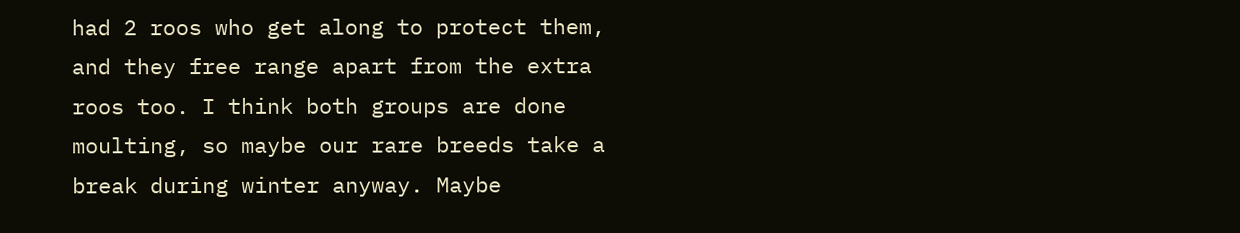had 2 roos who get along to protect them, and they free range apart from the extra roos too. I think both groups are done moulting, so maybe our rare breeds take a break during winter anyway. Maybe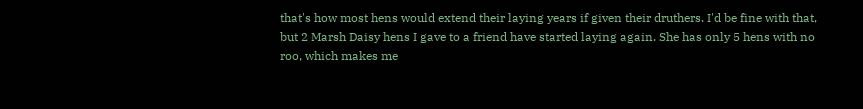that's how most hens would extend their laying years if given their druthers. I'd be fine with that, but 2 Marsh Daisy hens I gave to a friend have started laying again. She has only 5 hens with no roo, which makes me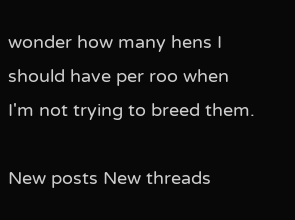wonder how many hens I should have per roo when I'm not trying to breed them.

New posts New threads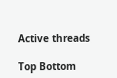Active threads

Top Bottom